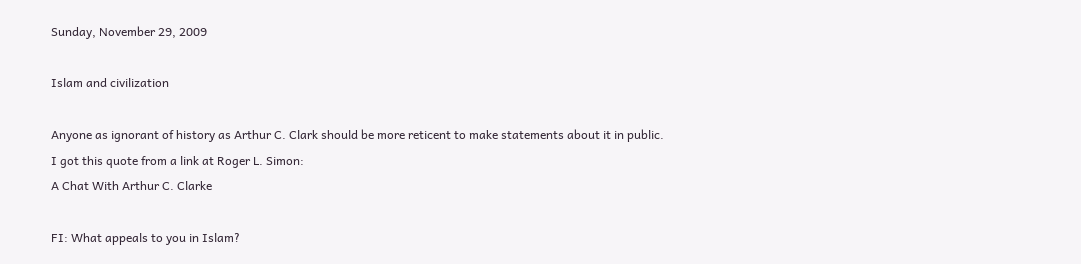Sunday, November 29, 2009

Islam and civilization

Anyone as ignorant of history as Arthur C. Clark should be more reticent to make statements about it in public. I got this quote from a link at Roger L. Simon:
A Chat With Arthur C. Clarke

FI: What appeals to you in Islam?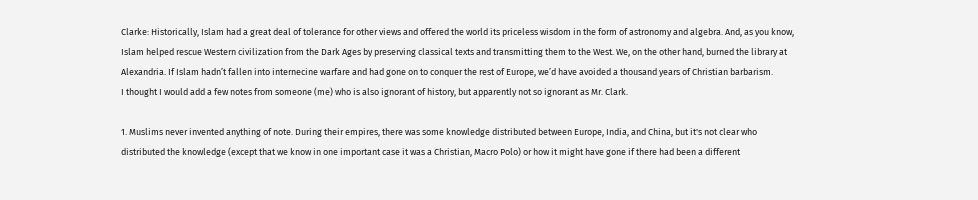Clarke: Historically, Islam had a great deal of tolerance for other views and offered the world its priceless wisdom in the form of astronomy and algebra. And, as you know, Islam helped rescue Western civilization from the Dark Ages by preserving classical texts and transmitting them to the West. We, on the other hand, burned the library at Alexandria. If Islam hadn’t fallen into internecine warfare and had gone on to conquer the rest of Europe, we’d have avoided a thousand years of Christian barbarism.
I thought I would add a few notes from someone (me) who is also ignorant of history, but apparently not so ignorant as Mr. Clark.

1. Muslims never invented anything of note. During their empires, there was some knowledge distributed between Europe, India, and China, but it's not clear who distributed the knowledge (except that we know in one important case it was a Christian, Macro Polo) or how it might have gone if there had been a different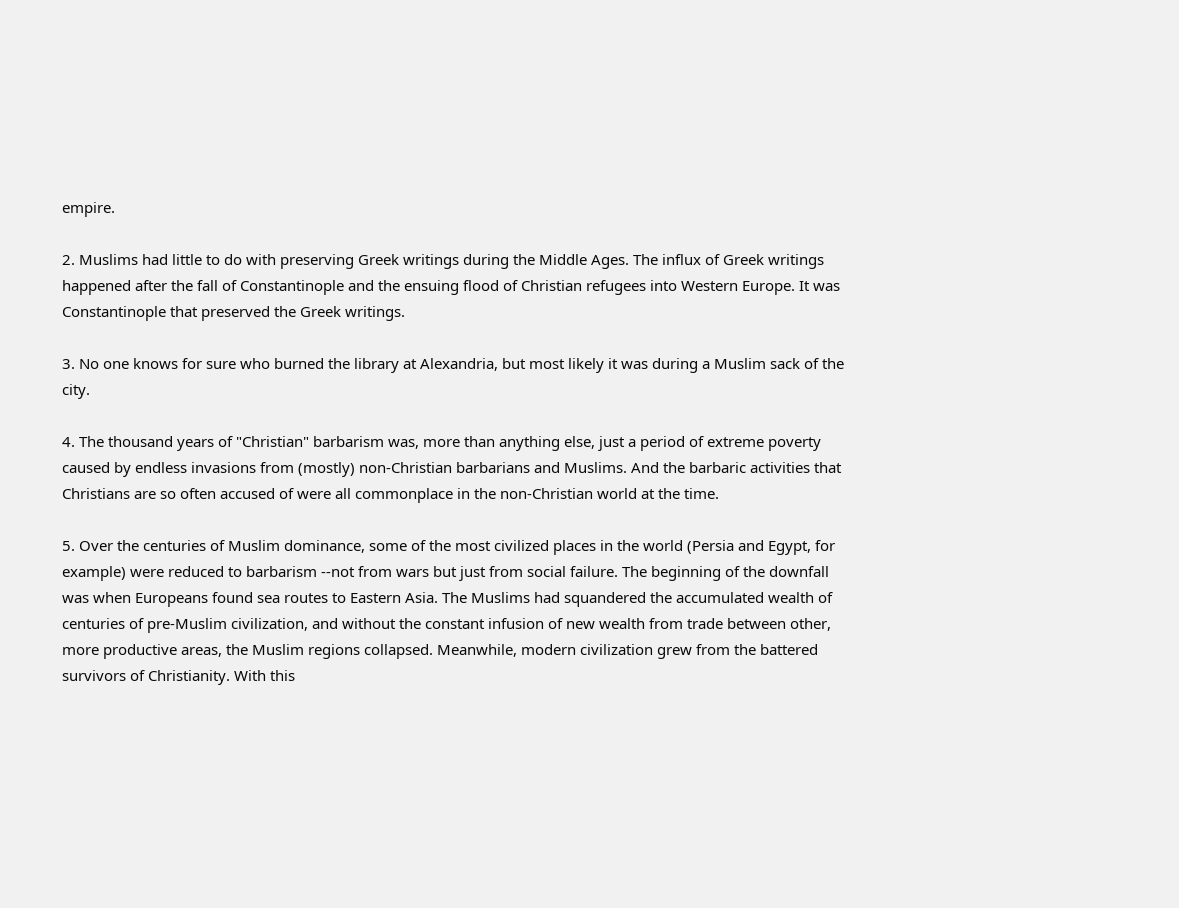empire.

2. Muslims had little to do with preserving Greek writings during the Middle Ages. The influx of Greek writings happened after the fall of Constantinople and the ensuing flood of Christian refugees into Western Europe. It was Constantinople that preserved the Greek writings.

3. No one knows for sure who burned the library at Alexandria, but most likely it was during a Muslim sack of the city.

4. The thousand years of "Christian" barbarism was, more than anything else, just a period of extreme poverty caused by endless invasions from (mostly) non-Christian barbarians and Muslims. And the barbaric activities that Christians are so often accused of were all commonplace in the non-Christian world at the time.

5. Over the centuries of Muslim dominance, some of the most civilized places in the world (Persia and Egypt, for example) were reduced to barbarism --not from wars but just from social failure. The beginning of the downfall was when Europeans found sea routes to Eastern Asia. The Muslims had squandered the accumulated wealth of centuries of pre-Muslim civilization, and without the constant infusion of new wealth from trade between other, more productive areas, the Muslim regions collapsed. Meanwhile, modern civilization grew from the battered survivors of Christianity. With this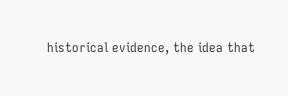historical evidence, the idea that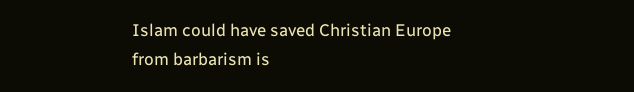Islam could have saved Christian Europe from barbarism is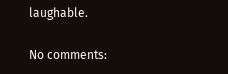laughable.

No comments: